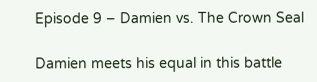Episode 9 – Damien vs. The Crown Seal

Damien meets his equal in this battle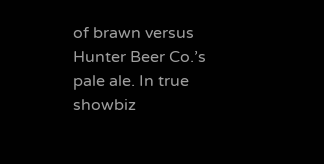of brawn versus Hunter Beer Co.’s pale ale. In true showbiz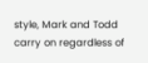style, Mark and Todd carry on regardless of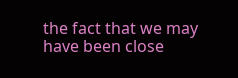the fact that we may have been close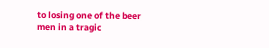to losing one of the beer men in a tragic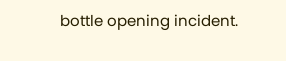bottle opening incident.